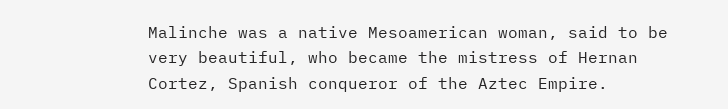Malinche was a native Mesoamerican woman, said to be very beautiful, who became the mistress of Hernan Cortez, Spanish conqueror of the Aztec Empire.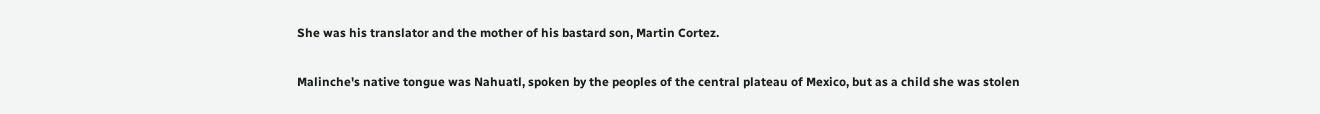She was his translator and the mother of his bastard son, Martin Cortez.

Malinche's native tongue was Nahuatl, spoken by the peoples of the central plateau of Mexico, but as a child she was stolen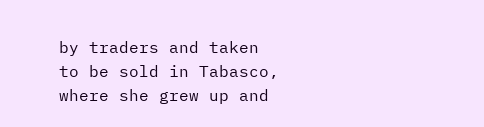by traders and taken to be sold in Tabasco, where she grew up and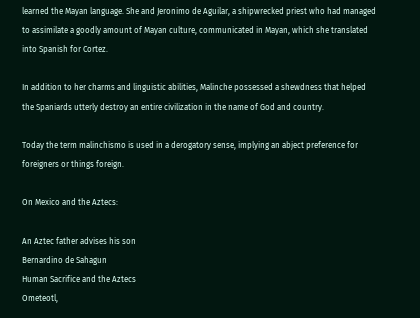learned the Mayan language. She and Jeronimo de Aguilar, a shipwrecked priest who had managed to assimilate a goodly amount of Mayan culture, communicated in Mayan, which she translated into Spanish for Cortez.

In addition to her charms and linguistic abilities, Malinche possessed a shewdness that helped the Spaniards utterly destroy an entire civilization in the name of God and country.

Today the term malinchismo is used in a derogatory sense, implying an abject preference for foreigners or things foreign.

On Mexico and the Aztecs:

An Aztec father advises his son
Bernardino de Sahagun
Human Sacrifice and the Aztecs
Ometeotl,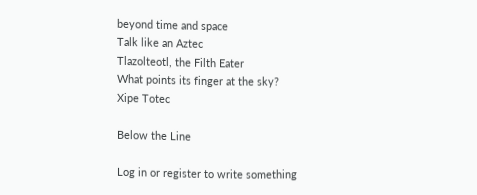beyond time and space
Talk like an Aztec
Tlazolteotl, the Filth Eater
What points its finger at the sky?
Xipe Totec

Below the Line

Log in or register to write something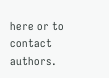here or to contact authors.